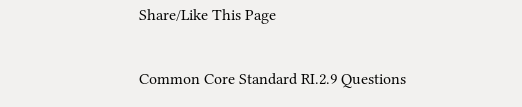Share/Like This Page

Common Core Standard RI.2.9 Questions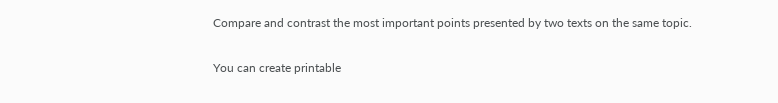Compare and contrast the most important points presented by two texts on the same topic.

You can create printable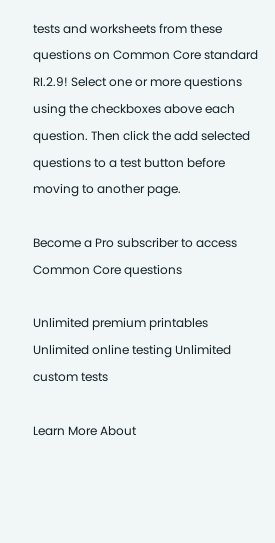tests and worksheets from these questions on Common Core standard RI.2.9! Select one or more questions using the checkboxes above each question. Then click the add selected questions to a test button before moving to another page.

Become a Pro subscriber to access Common Core questions

Unlimited premium printables Unlimited online testing Unlimited custom tests

Learn More About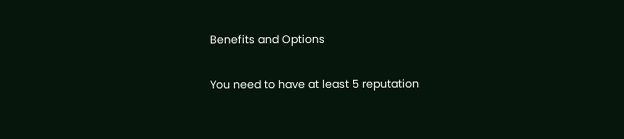Benefits and Options

You need to have at least 5 reputation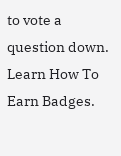to vote a question down. Learn How To Earn Badges.